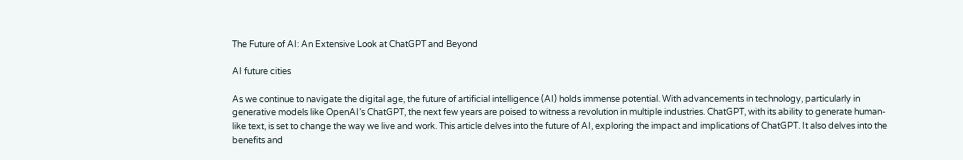The Future of AI: An Extensive Look at ChatGPT and Beyond

AI future cities

As we continue to navigate the digital age, the future of artificial intelligence (AI) holds immense potential. With advancements in technology, particularly in generative models like OpenAI’s ChatGPT, the next few years are poised to witness a revolution in multiple industries. ChatGPT, with its ability to generate human-like text, is set to change the way we live and work. This article delves into the future of AI, exploring the impact and implications of ChatGPT. It also delves into the benefits and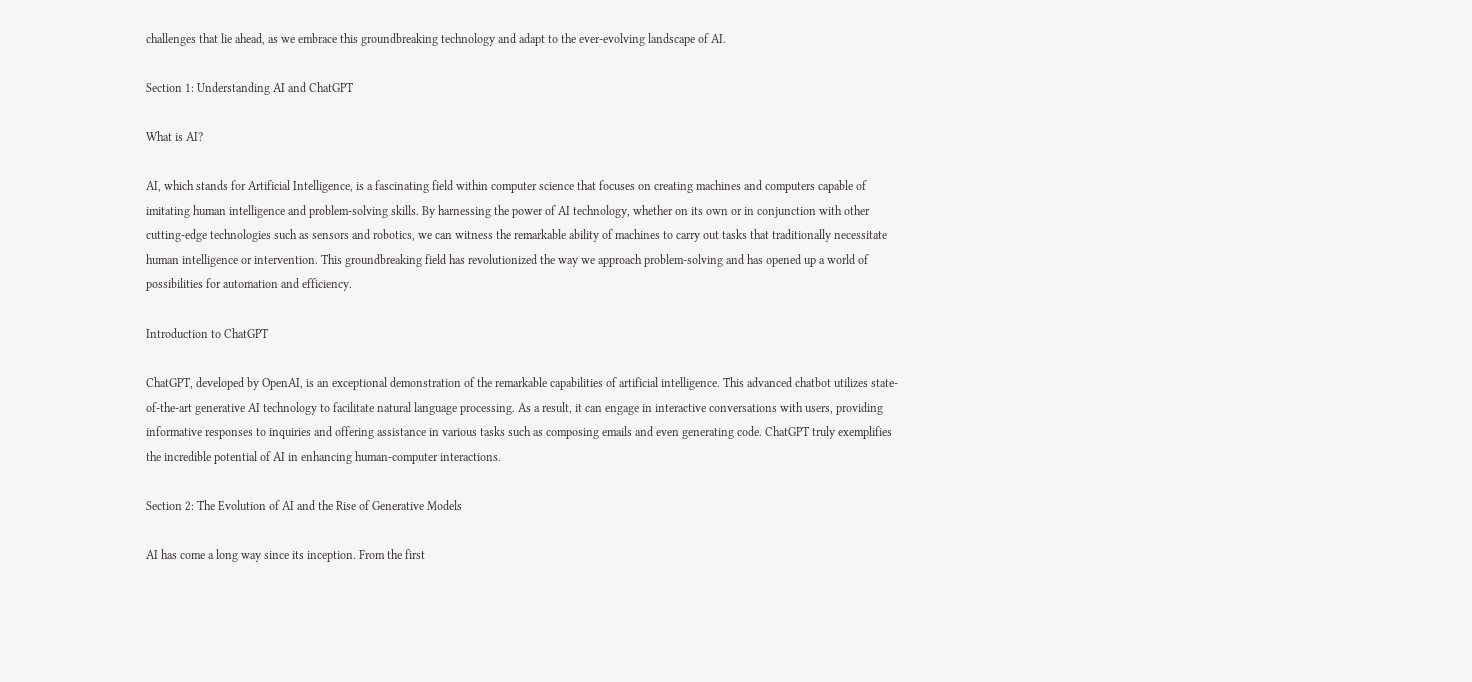challenges that lie ahead, as we embrace this groundbreaking technology and adapt to the ever-evolving landscape of AI.

Section 1: Understanding AI and ChatGPT

What is AI?

AI, which stands for Artificial Intelligence, is a fascinating field within computer science that focuses on creating machines and computers capable of imitating human intelligence and problem-solving skills. By harnessing the power of AI technology, whether on its own or in conjunction with other cutting-edge technologies such as sensors and robotics, we can witness the remarkable ability of machines to carry out tasks that traditionally necessitate human intelligence or intervention. This groundbreaking field has revolutionized the way we approach problem-solving and has opened up a world of possibilities for automation and efficiency.

Introduction to ChatGPT

ChatGPT, developed by OpenAI, is an exceptional demonstration of the remarkable capabilities of artificial intelligence. This advanced chatbot utilizes state-of-the-art generative AI technology to facilitate natural language processing. As a result, it can engage in interactive conversations with users, providing informative responses to inquiries and offering assistance in various tasks such as composing emails and even generating code. ChatGPT truly exemplifies the incredible potential of AI in enhancing human-computer interactions.

Section 2: The Evolution of AI and the Rise of Generative Models

AI has come a long way since its inception. From the first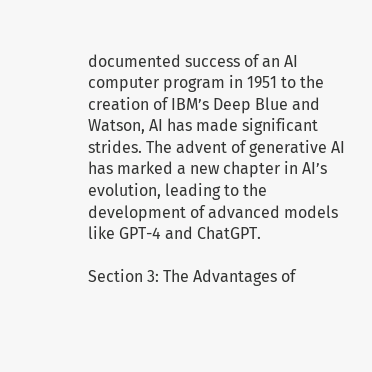documented success of an AI computer program in 1951 to the creation of IBM’s Deep Blue and Watson, AI has made significant strides. The advent of generative AI has marked a new chapter in AI’s evolution, leading to the development of advanced models like GPT-4 and ChatGPT.

Section 3: The Advantages of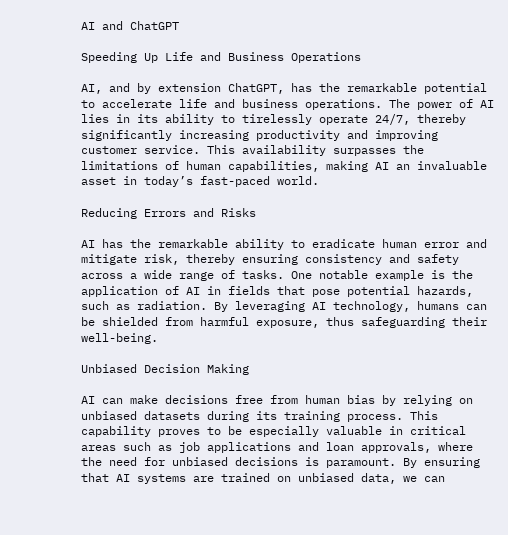AI and ChatGPT

Speeding Up Life and Business Operations

AI, and by extension ChatGPT, has the remarkable potential to accelerate life and business operations. The power of AI lies in its ability to tirelessly operate 24/7, thereby significantly increasing productivity and improving customer service. This availability surpasses the limitations of human capabilities, making AI an invaluable asset in today’s fast-paced world.

Reducing Errors and Risks

AI has the remarkable ability to eradicate human error and mitigate risk, thereby ensuring consistency and safety across a wide range of tasks. One notable example is the application of AI in fields that pose potential hazards, such as radiation. By leveraging AI technology, humans can be shielded from harmful exposure, thus safeguarding their well-being.

Unbiased Decision Making

AI can make decisions free from human bias by relying on unbiased datasets during its training process. This capability proves to be especially valuable in critical areas such as job applications and loan approvals, where the need for unbiased decisions is paramount. By ensuring that AI systems are trained on unbiased data, we can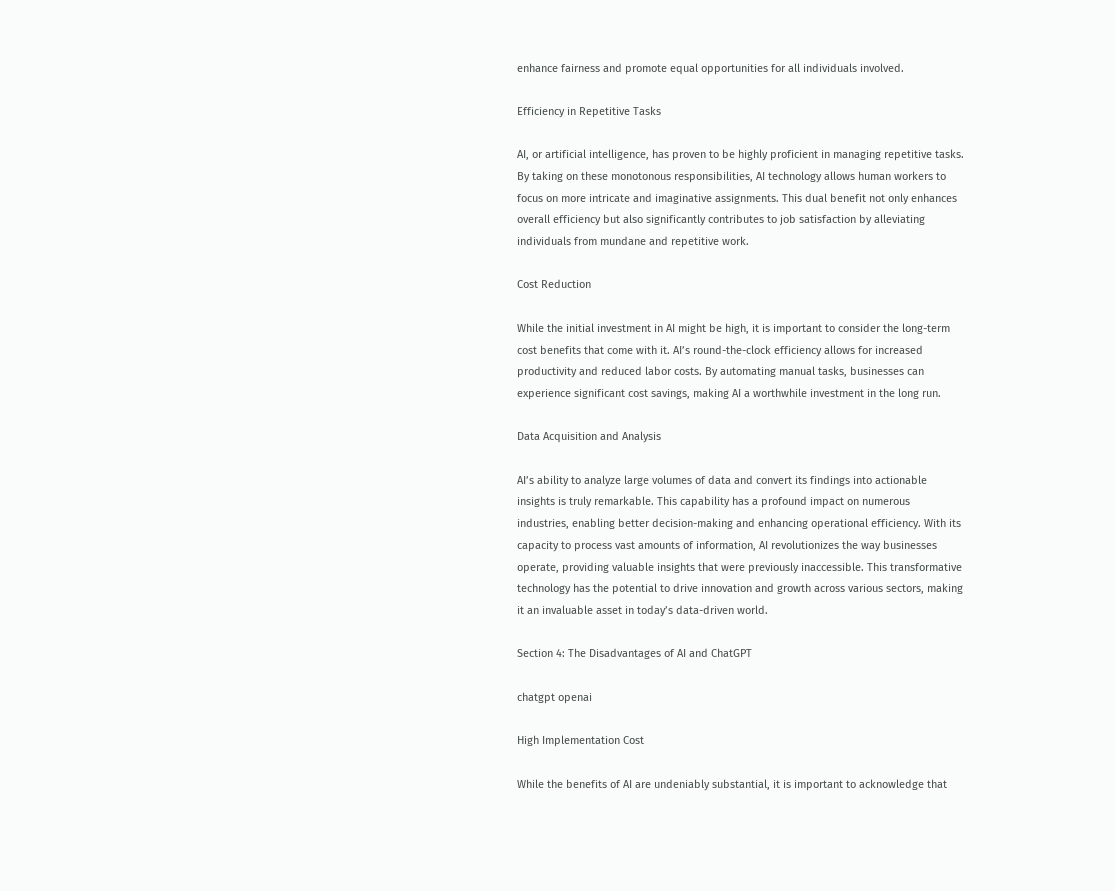enhance fairness and promote equal opportunities for all individuals involved.

Efficiency in Repetitive Tasks

AI, or artificial intelligence, has proven to be highly proficient in managing repetitive tasks. By taking on these monotonous responsibilities, AI technology allows human workers to focus on more intricate and imaginative assignments. This dual benefit not only enhances overall efficiency but also significantly contributes to job satisfaction by alleviating individuals from mundane and repetitive work.

Cost Reduction

While the initial investment in AI might be high, it is important to consider the long-term cost benefits that come with it. AI’s round-the-clock efficiency allows for increased productivity and reduced labor costs. By automating manual tasks, businesses can experience significant cost savings, making AI a worthwhile investment in the long run.

Data Acquisition and Analysis

AI’s ability to analyze large volumes of data and convert its findings into actionable insights is truly remarkable. This capability has a profound impact on numerous industries, enabling better decision-making and enhancing operational efficiency. With its capacity to process vast amounts of information, AI revolutionizes the way businesses operate, providing valuable insights that were previously inaccessible. This transformative technology has the potential to drive innovation and growth across various sectors, making it an invaluable asset in today’s data-driven world.

Section 4: The Disadvantages of AI and ChatGPT

chatgpt openai

High Implementation Cost

While the benefits of AI are undeniably substantial, it is important to acknowledge that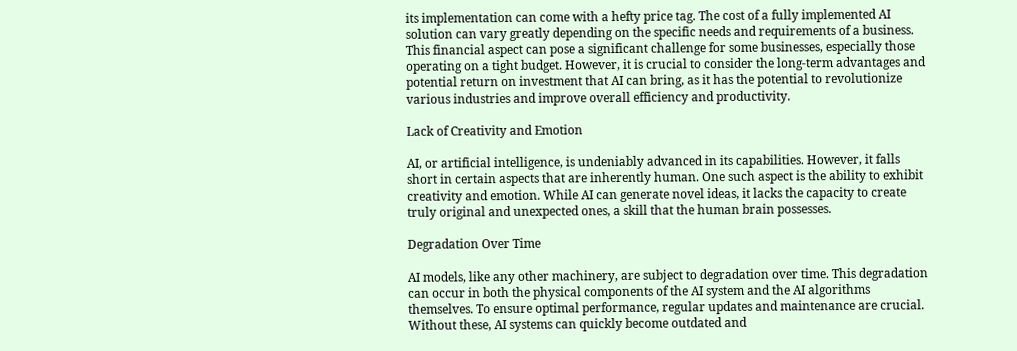its implementation can come with a hefty price tag. The cost of a fully implemented AI solution can vary greatly depending on the specific needs and requirements of a business. This financial aspect can pose a significant challenge for some businesses, especially those operating on a tight budget. However, it is crucial to consider the long-term advantages and potential return on investment that AI can bring, as it has the potential to revolutionize various industries and improve overall efficiency and productivity.

Lack of Creativity and Emotion

AI, or artificial intelligence, is undeniably advanced in its capabilities. However, it falls short in certain aspects that are inherently human. One such aspect is the ability to exhibit creativity and emotion. While AI can generate novel ideas, it lacks the capacity to create truly original and unexpected ones, a skill that the human brain possesses.

Degradation Over Time

AI models, like any other machinery, are subject to degradation over time. This degradation can occur in both the physical components of the AI system and the AI algorithms themselves. To ensure optimal performance, regular updates and maintenance are crucial. Without these, AI systems can quickly become outdated and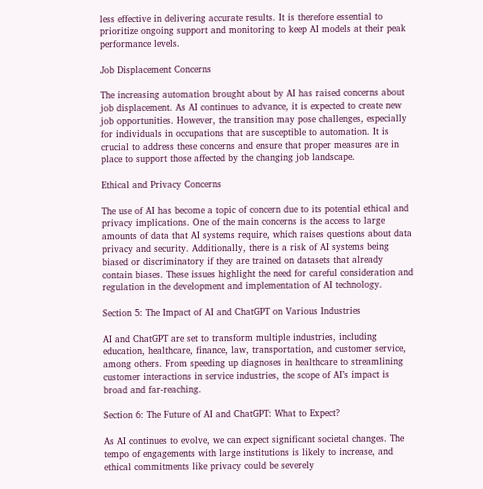less effective in delivering accurate results. It is therefore essential to prioritize ongoing support and monitoring to keep AI models at their peak performance levels.

Job Displacement Concerns

The increasing automation brought about by AI has raised concerns about job displacement. As AI continues to advance, it is expected to create new job opportunities. However, the transition may pose challenges, especially for individuals in occupations that are susceptible to automation. It is crucial to address these concerns and ensure that proper measures are in place to support those affected by the changing job landscape.

Ethical and Privacy Concerns

The use of AI has become a topic of concern due to its potential ethical and privacy implications. One of the main concerns is the access to large amounts of data that AI systems require, which raises questions about data privacy and security. Additionally, there is a risk of AI systems being biased or discriminatory if they are trained on datasets that already contain biases. These issues highlight the need for careful consideration and regulation in the development and implementation of AI technology.

Section 5: The Impact of AI and ChatGPT on Various Industries

AI and ChatGPT are set to transform multiple industries, including education, healthcare, finance, law, transportation, and customer service, among others. From speeding up diagnoses in healthcare to streamlining customer interactions in service industries, the scope of AI’s impact is broad and far-reaching.

Section 6: The Future of AI and ChatGPT: What to Expect?

As AI continues to evolve, we can expect significant societal changes. The tempo of engagements with large institutions is likely to increase, and ethical commitments like privacy could be severely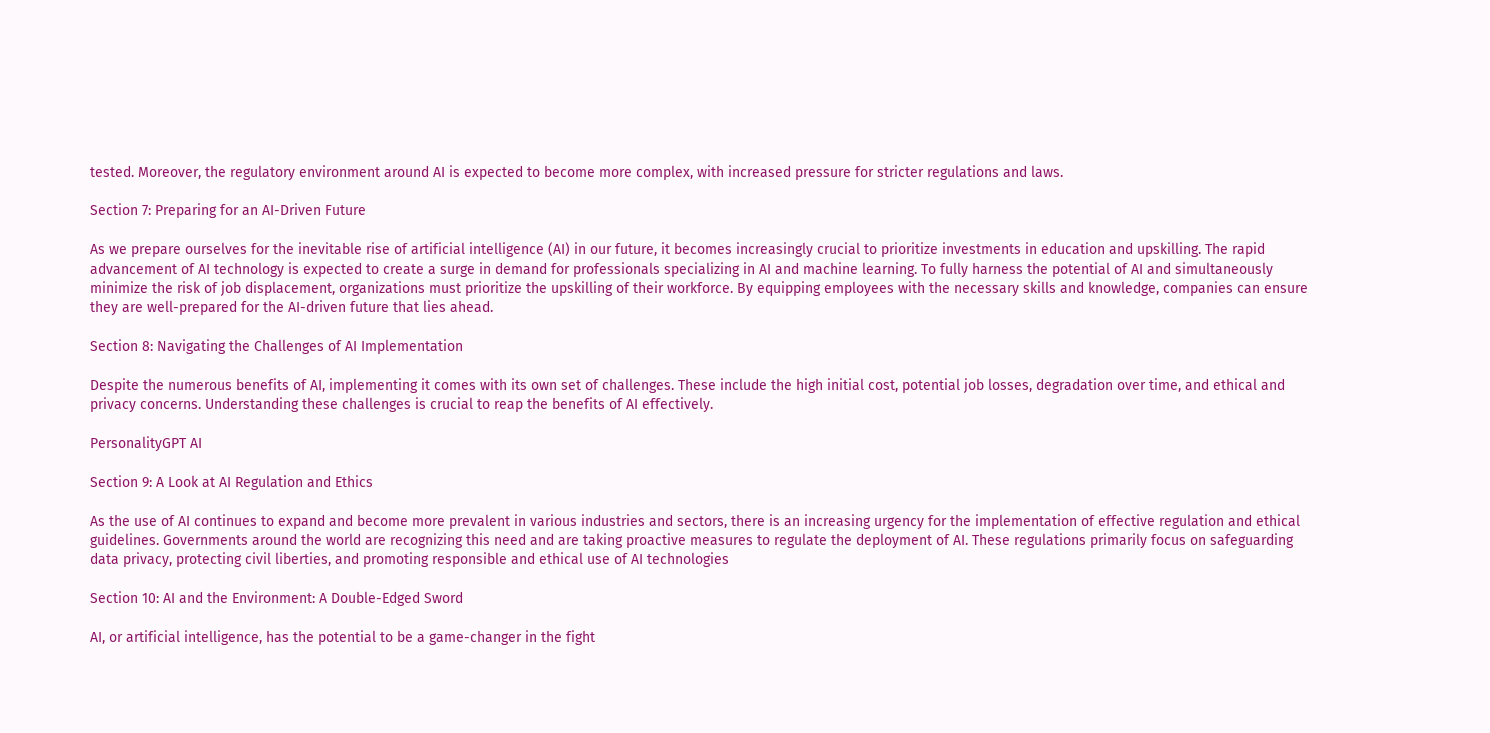tested. Moreover, the regulatory environment around AI is expected to become more complex, with increased pressure for stricter regulations and laws.

Section 7: Preparing for an AI-Driven Future

As we prepare ourselves for the inevitable rise of artificial intelligence (AI) in our future, it becomes increasingly crucial to prioritize investments in education and upskilling. The rapid advancement of AI technology is expected to create a surge in demand for professionals specializing in AI and machine learning. To fully harness the potential of AI and simultaneously minimize the risk of job displacement, organizations must prioritize the upskilling of their workforce. By equipping employees with the necessary skills and knowledge, companies can ensure they are well-prepared for the AI-driven future that lies ahead.

Section 8: Navigating the Challenges of AI Implementation

Despite the numerous benefits of AI, implementing it comes with its own set of challenges. These include the high initial cost, potential job losses, degradation over time, and ethical and privacy concerns. Understanding these challenges is crucial to reap the benefits of AI effectively.

PersonalityGPT AI

Section 9: A Look at AI Regulation and Ethics

As the use of AI continues to expand and become more prevalent in various industries and sectors, there is an increasing urgency for the implementation of effective regulation and ethical guidelines. Governments around the world are recognizing this need and are taking proactive measures to regulate the deployment of AI. These regulations primarily focus on safeguarding data privacy, protecting civil liberties, and promoting responsible and ethical use of AI technologies

Section 10: AI and the Environment: A Double-Edged Sword

AI, or artificial intelligence, has the potential to be a game-changer in the fight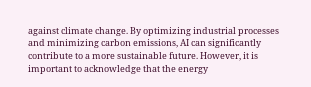against climate change. By optimizing industrial processes and minimizing carbon emissions, AI can significantly contribute to a more sustainable future. However, it is important to acknowledge that the energy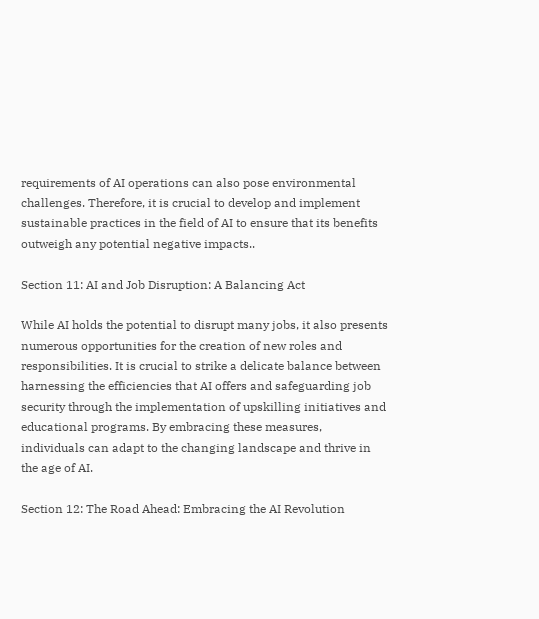requirements of AI operations can also pose environmental challenges. Therefore, it is crucial to develop and implement sustainable practices in the field of AI to ensure that its benefits outweigh any potential negative impacts..

Section 11: AI and Job Disruption: A Balancing Act

While AI holds the potential to disrupt many jobs, it also presents numerous opportunities for the creation of new roles and responsibilities. It is crucial to strike a delicate balance between harnessing the efficiencies that AI offers and safeguarding job security through the implementation of upskilling initiatives and educational programs. By embracing these measures, individuals can adapt to the changing landscape and thrive in the age of AI.

Section 12: The Road Ahead: Embracing the AI Revolution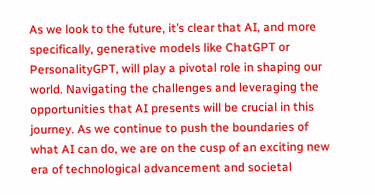As we look to the future, it’s clear that AI, and more specifically, generative models like ChatGPT or PersonalityGPT, will play a pivotal role in shaping our world. Navigating the challenges and leveraging the opportunities that AI presents will be crucial in this journey. As we continue to push the boundaries of what AI can do, we are on the cusp of an exciting new era of technological advancement and societal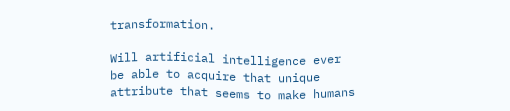transformation.

Will artificial intelligence ever be able to acquire that unique attribute that seems to make humans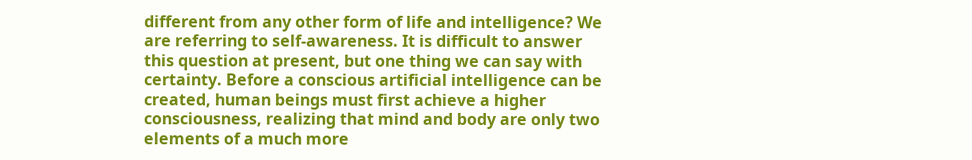different from any other form of life and intelligence? We are referring to self-awareness. It is difficult to answer this question at present, but one thing we can say with certainty. Before a conscious artificial intelligence can be created, human beings must first achieve a higher consciousness, realizing that mind and body are only two elements of a much more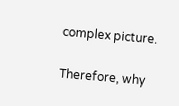complex picture.

Therefore, why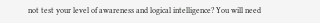not test your level of awareness and logical intelligence? You will need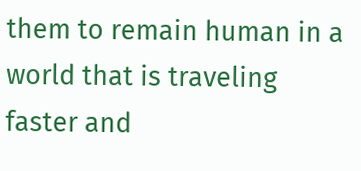them to remain human in a world that is traveling faster and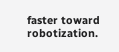faster toward robotization.